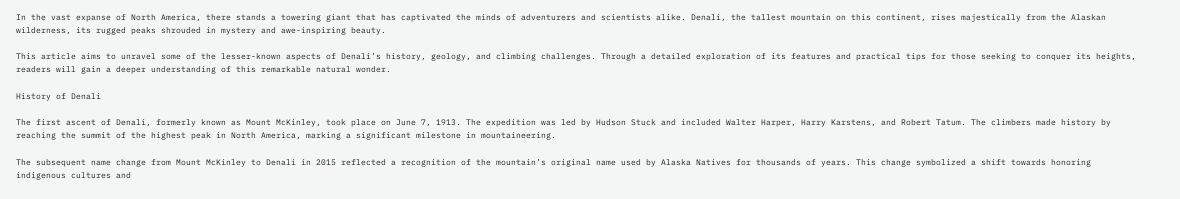In the vast expanse of North America, there stands a towering giant that has captivated the minds of adventurers and scientists alike. Denali, the tallest mountain on this continent, rises majestically from the Alaskan wilderness, its rugged peaks shrouded in mystery and awe-inspiring beauty.

This article aims to unravel some of the lesser-known aspects of Denali’s history, geology, and climbing challenges. Through a detailed exploration of its features and practical tips for those seeking to conquer its heights, readers will gain a deeper understanding of this remarkable natural wonder.

History of Denali

The first ascent of Denali, formerly known as Mount McKinley, took place on June 7, 1913. The expedition was led by Hudson Stuck and included Walter Harper, Harry Karstens, and Robert Tatum. The climbers made history by reaching the summit of the highest peak in North America, marking a significant milestone in mountaineering.

The subsequent name change from Mount McKinley to Denali in 2015 reflected a recognition of the mountain’s original name used by Alaska Natives for thousands of years. This change symbolized a shift towards honoring indigenous cultures and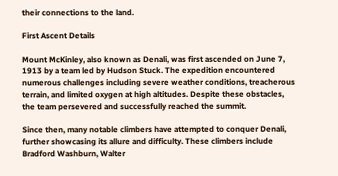their connections to the land.

First Ascent Details

Mount McKinley, also known as Denali, was first ascended on June 7, 1913 by a team led by Hudson Stuck. The expedition encountered numerous challenges including severe weather conditions, treacherous terrain, and limited oxygen at high altitudes. Despite these obstacles, the team persevered and successfully reached the summit.

Since then, many notable climbers have attempted to conquer Denali, further showcasing its allure and difficulty. These climbers include Bradford Washburn, Walter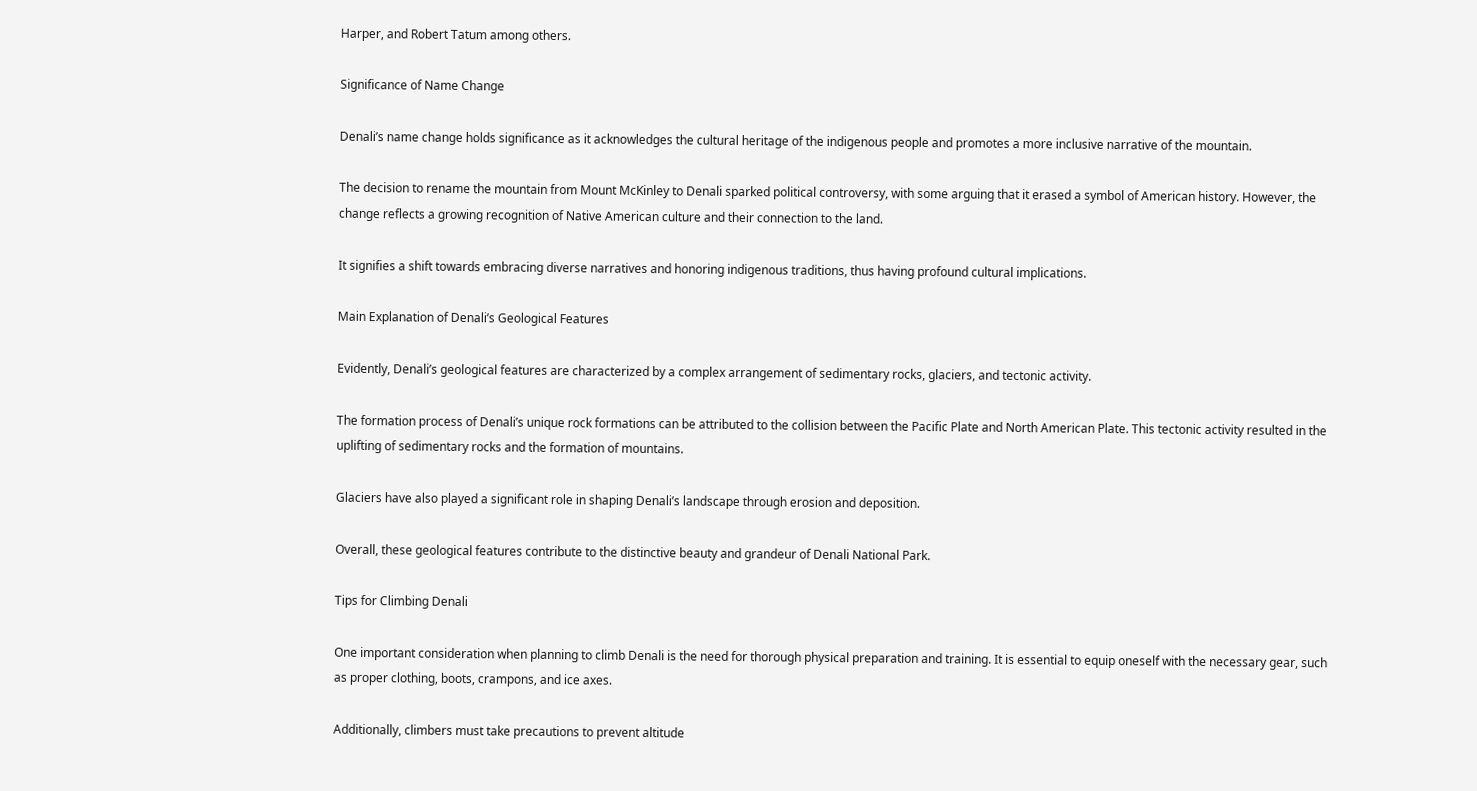Harper, and Robert Tatum among others.

Significance of Name Change

Denali’s name change holds significance as it acknowledges the cultural heritage of the indigenous people and promotes a more inclusive narrative of the mountain.

The decision to rename the mountain from Mount McKinley to Denali sparked political controversy, with some arguing that it erased a symbol of American history. However, the change reflects a growing recognition of Native American culture and their connection to the land.

It signifies a shift towards embracing diverse narratives and honoring indigenous traditions, thus having profound cultural implications.

Main Explanation of Denali’s Geological Features

Evidently, Denali’s geological features are characterized by a complex arrangement of sedimentary rocks, glaciers, and tectonic activity.

The formation process of Denali’s unique rock formations can be attributed to the collision between the Pacific Plate and North American Plate. This tectonic activity resulted in the uplifting of sedimentary rocks and the formation of mountains.

Glaciers have also played a significant role in shaping Denali’s landscape through erosion and deposition.

Overall, these geological features contribute to the distinctive beauty and grandeur of Denali National Park.

Tips for Climbing Denali

One important consideration when planning to climb Denali is the need for thorough physical preparation and training. It is essential to equip oneself with the necessary gear, such as proper clothing, boots, crampons, and ice axes.

Additionally, climbers must take precautions to prevent altitude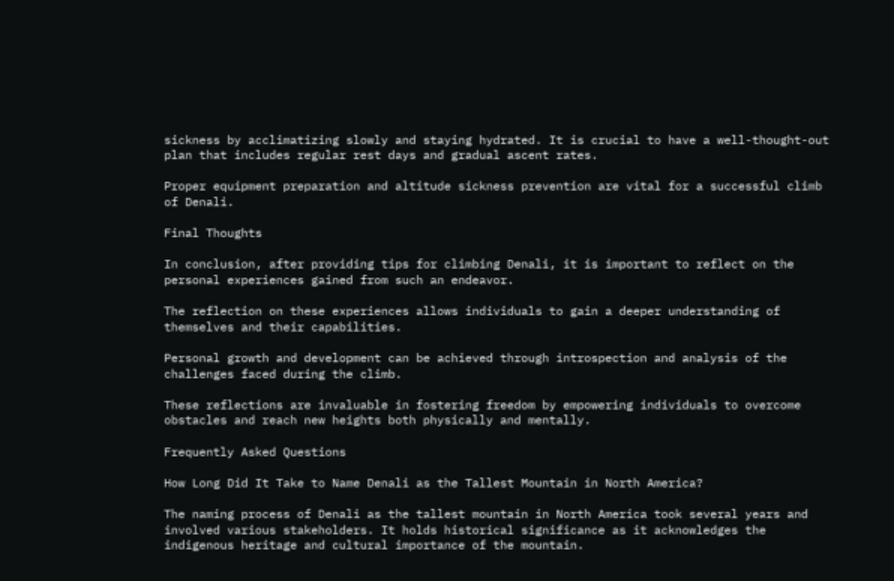sickness by acclimatizing slowly and staying hydrated. It is crucial to have a well-thought-out plan that includes regular rest days and gradual ascent rates.

Proper equipment preparation and altitude sickness prevention are vital for a successful climb of Denali.

Final Thoughts

In conclusion, after providing tips for climbing Denali, it is important to reflect on the personal experiences gained from such an endeavor.

The reflection on these experiences allows individuals to gain a deeper understanding of themselves and their capabilities.

Personal growth and development can be achieved through introspection and analysis of the challenges faced during the climb.

These reflections are invaluable in fostering freedom by empowering individuals to overcome obstacles and reach new heights both physically and mentally.

Frequently Asked Questions

How Long Did It Take to Name Denali as the Tallest Mountain in North America?

The naming process of Denali as the tallest mountain in North America took several years and involved various stakeholders. It holds historical significance as it acknowledges the indigenous heritage and cultural importance of the mountain.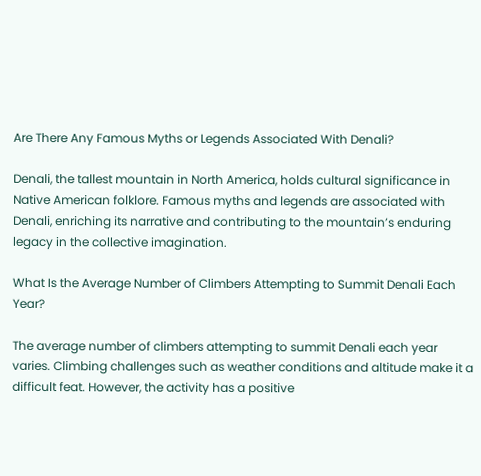Are There Any Famous Myths or Legends Associated With Denali?

Denali, the tallest mountain in North America, holds cultural significance in Native American folklore. Famous myths and legends are associated with Denali, enriching its narrative and contributing to the mountain’s enduring legacy in the collective imagination.

What Is the Average Number of Climbers Attempting to Summit Denali Each Year?

The average number of climbers attempting to summit Denali each year varies. Climbing challenges such as weather conditions and altitude make it a difficult feat. However, the activity has a positive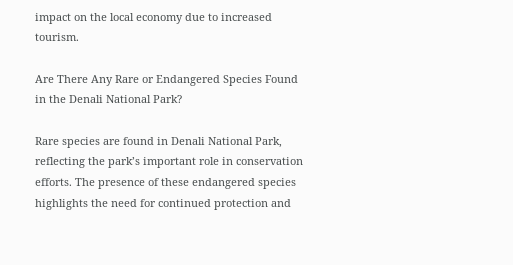impact on the local economy due to increased tourism.

Are There Any Rare or Endangered Species Found in the Denali National Park?

Rare species are found in Denali National Park, reflecting the park’s important role in conservation efforts. The presence of these endangered species highlights the need for continued protection and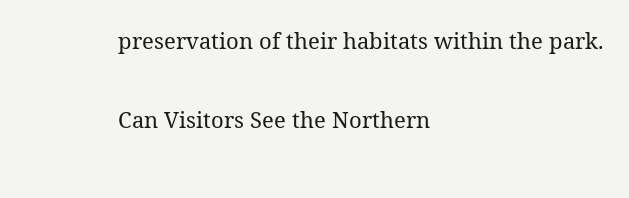preservation of their habitats within the park.

Can Visitors See the Northern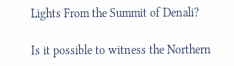Lights From the Summit of Denali?

Is it possible to witness the Northern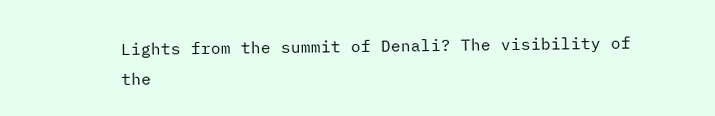Lights from the summit of Denali? The visibility of the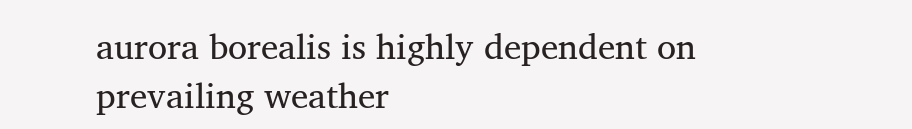aurora borealis is highly dependent on prevailing weather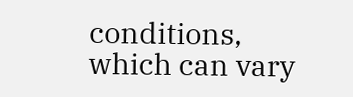conditions, which can vary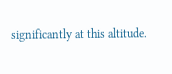significantly at this altitude.